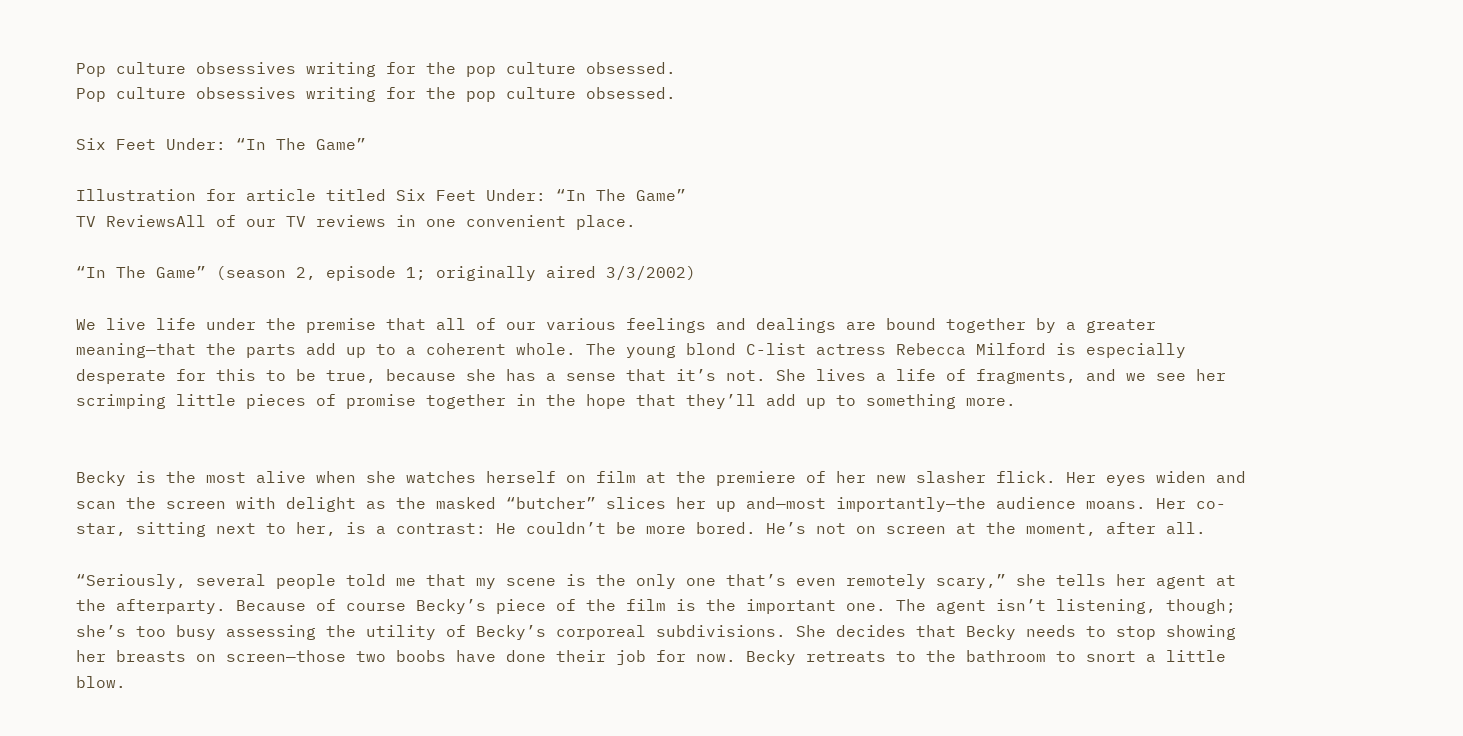Pop culture obsessives writing for the pop culture obsessed.
Pop culture obsessives writing for the pop culture obsessed.

Six Feet Under: “In The Game”

Illustration for article titled Six Feet Under: “In The Game”
TV ReviewsAll of our TV reviews in one convenient place.

“In The Game” (season 2, episode 1; originally aired 3/3/2002)

We live life under the premise that all of our various feelings and dealings are bound together by a greater meaning—that the parts add up to a coherent whole. The young blond C-list actress Rebecca Milford is especially desperate for this to be true, because she has a sense that it’s not. She lives a life of fragments, and we see her scrimping little pieces of promise together in the hope that they’ll add up to something more.


Becky is the most alive when she watches herself on film at the premiere of her new slasher flick. Her eyes widen and scan the screen with delight as the masked “butcher” slices her up and—most importantly—the audience moans. Her co-star, sitting next to her, is a contrast: He couldn’t be more bored. He’s not on screen at the moment, after all.

“Seriously, several people told me that my scene is the only one that’s even remotely scary,” she tells her agent at the afterparty. Because of course Becky’s piece of the film is the important one. The agent isn’t listening, though; she’s too busy assessing the utility of Becky’s corporeal subdivisions. She decides that Becky needs to stop showing her breasts on screen—those two boobs have done their job for now. Becky retreats to the bathroom to snort a little blow.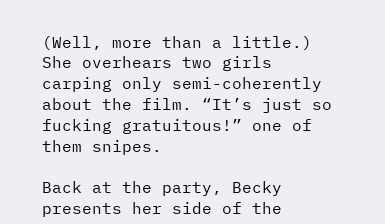(Well, more than a little.) She overhears two girls carping only semi-coherently about the film. “It’s just so fucking gratuitous!” one of them snipes.

Back at the party, Becky presents her side of the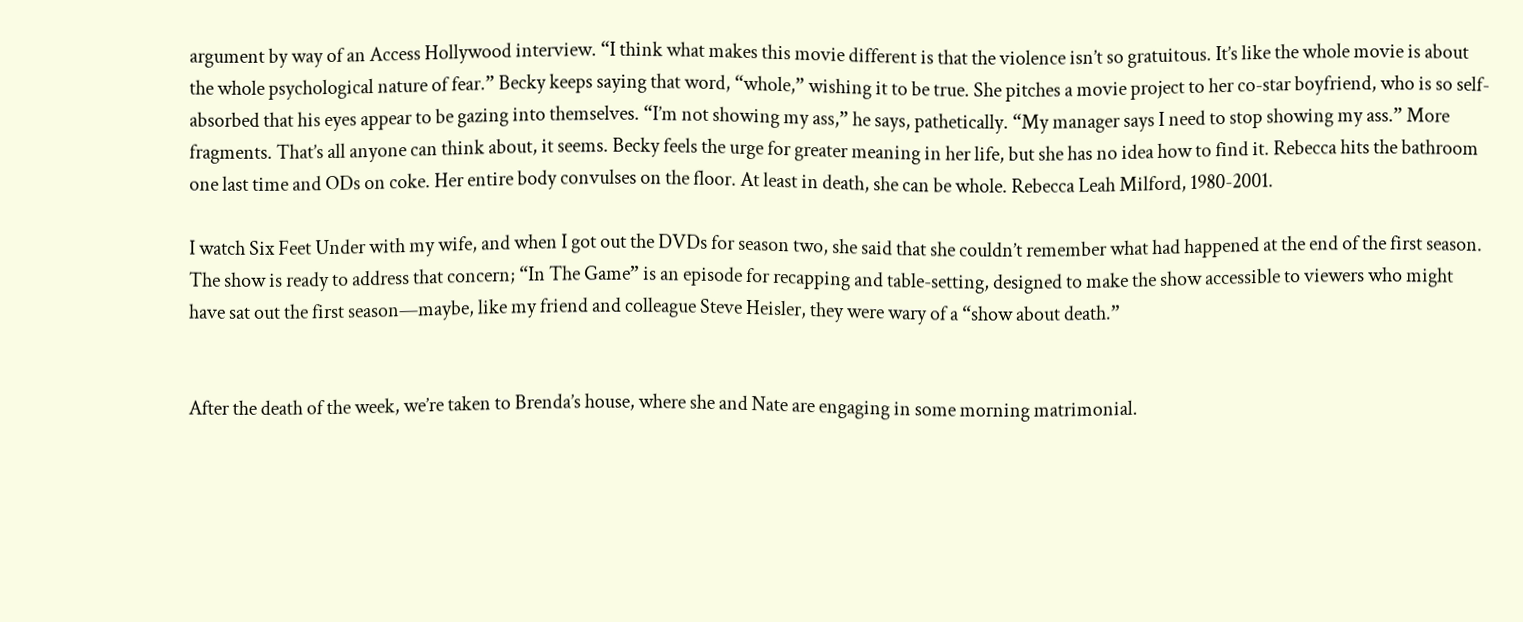argument by way of an Access Hollywood interview. “I think what makes this movie different is that the violence isn’t so gratuitous. It’s like the whole movie is about the whole psychological nature of fear.” Becky keeps saying that word, “whole,” wishing it to be true. She pitches a movie project to her co-star boyfriend, who is so self-absorbed that his eyes appear to be gazing into themselves. “I’m not showing my ass,” he says, pathetically. “My manager says I need to stop showing my ass.” More fragments. That’s all anyone can think about, it seems. Becky feels the urge for greater meaning in her life, but she has no idea how to find it. Rebecca hits the bathroom one last time and ODs on coke. Her entire body convulses on the floor. At least in death, she can be whole. Rebecca Leah Milford, 1980-2001.

I watch Six Feet Under with my wife, and when I got out the DVDs for season two, she said that she couldn’t remember what had happened at the end of the first season. The show is ready to address that concern; “In The Game” is an episode for recapping and table-setting, designed to make the show accessible to viewers who might have sat out the first season—maybe, like my friend and colleague Steve Heisler, they were wary of a “show about death.”


After the death of the week, we’re taken to Brenda’s house, where she and Nate are engaging in some morning matrimonial.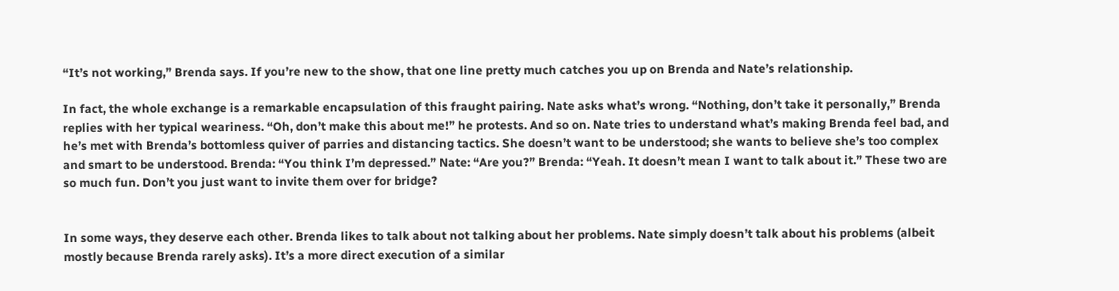“It’s not working,” Brenda says. If you’re new to the show, that one line pretty much catches you up on Brenda and Nate’s relationship.

In fact, the whole exchange is a remarkable encapsulation of this fraught pairing. Nate asks what’s wrong. “Nothing, don’t take it personally,” Brenda replies with her typical weariness. “Oh, don’t make this about me!” he protests. And so on. Nate tries to understand what’s making Brenda feel bad, and he’s met with Brenda’s bottomless quiver of parries and distancing tactics. She doesn’t want to be understood; she wants to believe she’s too complex and smart to be understood. Brenda: “You think I’m depressed.” Nate: “Are you?” Brenda: “Yeah. It doesn’t mean I want to talk about it.” These two are so much fun. Don’t you just want to invite them over for bridge?


In some ways, they deserve each other. Brenda likes to talk about not talking about her problems. Nate simply doesn’t talk about his problems (albeit mostly because Brenda rarely asks). It’s a more direct execution of a similar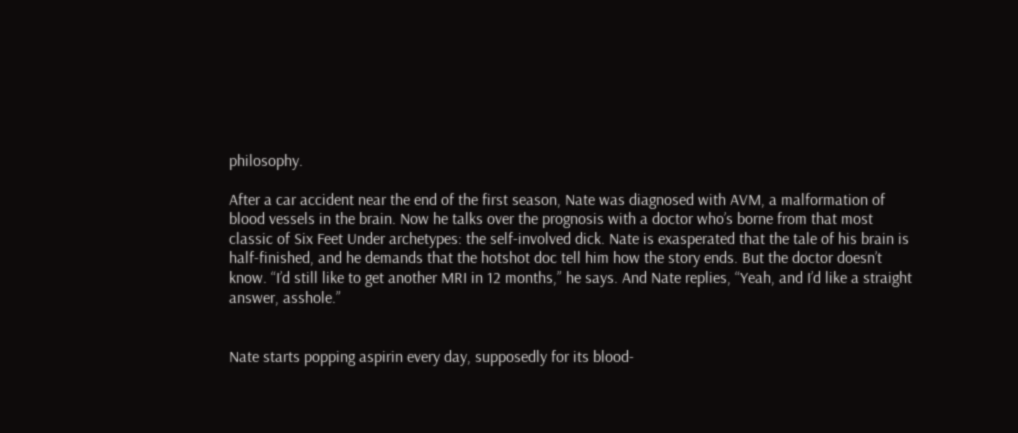philosophy.

After a car accident near the end of the first season, Nate was diagnosed with AVM, a malformation of blood vessels in the brain. Now he talks over the prognosis with a doctor who’s borne from that most classic of Six Feet Under archetypes: the self-involved dick. Nate is exasperated that the tale of his brain is half-finished, and he demands that the hotshot doc tell him how the story ends. But the doctor doesn’t know. “I’d still like to get another MRI in 12 months,” he says. And Nate replies, “Yeah, and I’d like a straight answer, asshole.”


Nate starts popping aspirin every day, supposedly for its blood-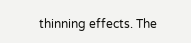thinning effects. The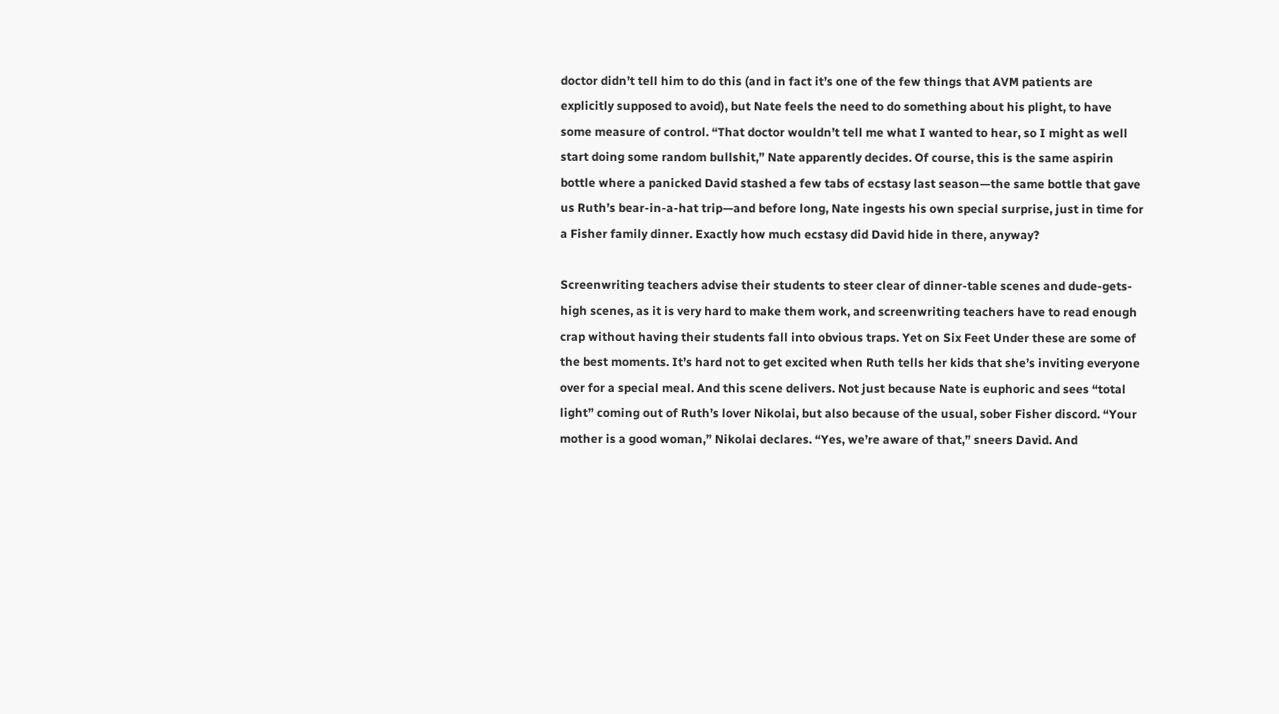doctor didn’t tell him to do this (and in fact it’s one of the few things that AVM patients are explicitly supposed to avoid), but Nate feels the need to do something about his plight, to have some measure of control. “That doctor wouldn’t tell me what I wanted to hear, so I might as well start doing some random bullshit,” Nate apparently decides. Of course, this is the same aspirin bottle where a panicked David stashed a few tabs of ecstasy last season—the same bottle that gave us Ruth’s bear-in-a-hat trip—and before long, Nate ingests his own special surprise, just in time for a Fisher family dinner. Exactly how much ecstasy did David hide in there, anyway?

Screenwriting teachers advise their students to steer clear of dinner-table scenes and dude-gets-high scenes, as it is very hard to make them work, and screenwriting teachers have to read enough crap without having their students fall into obvious traps. Yet on Six Feet Under these are some of the best moments. It’s hard not to get excited when Ruth tells her kids that she’s inviting everyone over for a special meal. And this scene delivers. Not just because Nate is euphoric and sees “total light” coming out of Ruth’s lover Nikolai, but also because of the usual, sober Fisher discord. “Your mother is a good woman,” Nikolai declares. “Yes, we’re aware of that,” sneers David. And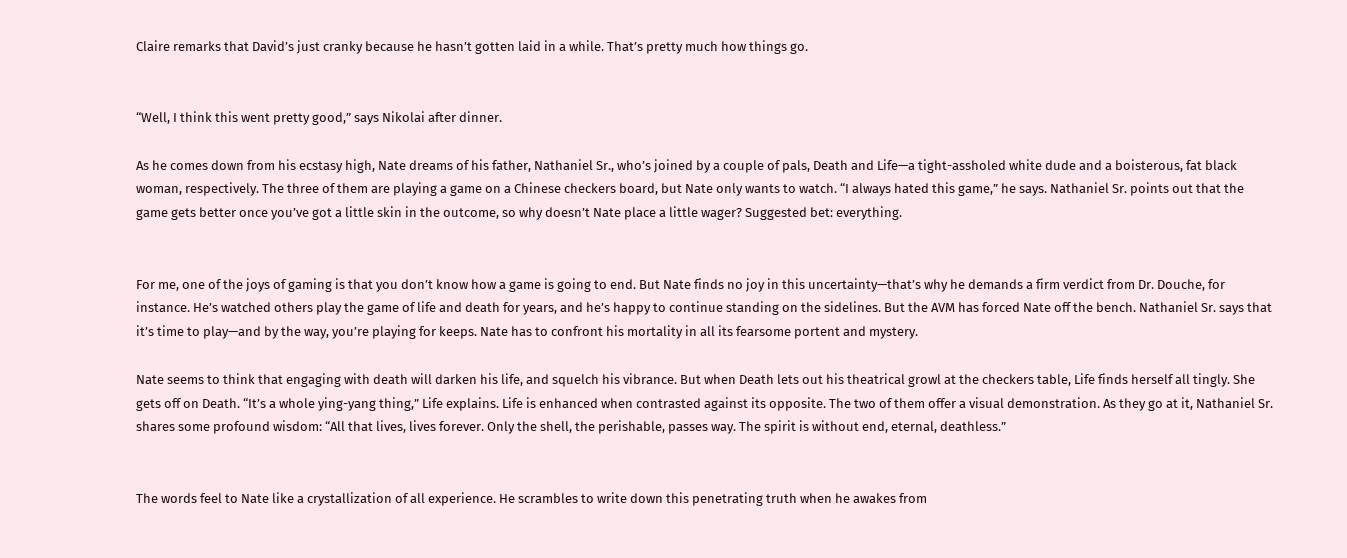Claire remarks that David’s just cranky because he hasn’t gotten laid in a while. That’s pretty much how things go.


“Well, I think this went pretty good,” says Nikolai after dinner.

As he comes down from his ecstasy high, Nate dreams of his father, Nathaniel Sr., who’s joined by a couple of pals, Death and Life—a tight-assholed white dude and a boisterous, fat black woman, respectively. The three of them are playing a game on a Chinese checkers board, but Nate only wants to watch. “I always hated this game,” he says. Nathaniel Sr. points out that the game gets better once you’ve got a little skin in the outcome, so why doesn’t Nate place a little wager? Suggested bet: everything.


For me, one of the joys of gaming is that you don’t know how a game is going to end. But Nate finds no joy in this uncertainty—that’s why he demands a firm verdict from Dr. Douche, for instance. He’s watched others play the game of life and death for years, and he’s happy to continue standing on the sidelines. But the AVM has forced Nate off the bench. Nathaniel Sr. says that it’s time to play—and by the way, you’re playing for keeps. Nate has to confront his mortality in all its fearsome portent and mystery.

Nate seems to think that engaging with death will darken his life, and squelch his vibrance. But when Death lets out his theatrical growl at the checkers table, Life finds herself all tingly. She gets off on Death. “It’s a whole ying-yang thing,” Life explains. Life is enhanced when contrasted against its opposite. The two of them offer a visual demonstration. As they go at it, Nathaniel Sr. shares some profound wisdom: “All that lives, lives forever. Only the shell, the perishable, passes way. The spirit is without end, eternal, deathless.”


The words feel to Nate like a crystallization of all experience. He scrambles to write down this penetrating truth when he awakes from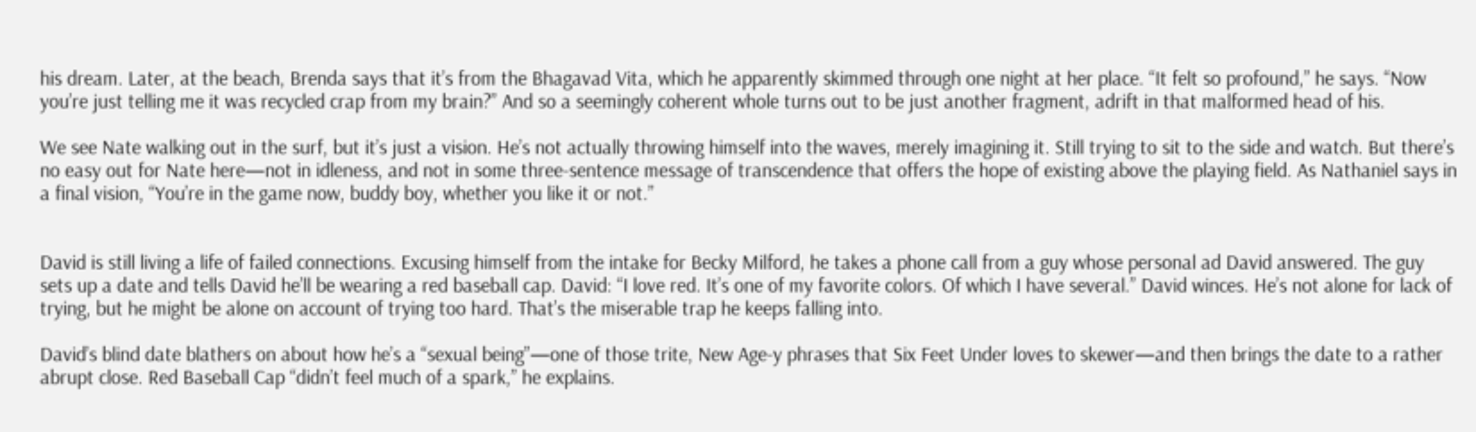his dream. Later, at the beach, Brenda says that it’s from the Bhagavad Vita, which he apparently skimmed through one night at her place. “It felt so profound,” he says. “Now you’re just telling me it was recycled crap from my brain?” And so a seemingly coherent whole turns out to be just another fragment, adrift in that malformed head of his.

We see Nate walking out in the surf, but it’s just a vision. He’s not actually throwing himself into the waves, merely imagining it. Still trying to sit to the side and watch. But there’s no easy out for Nate here—not in idleness, and not in some three-sentence message of transcendence that offers the hope of existing above the playing field. As Nathaniel says in a final vision, “You’re in the game now, buddy boy, whether you like it or not.”


David is still living a life of failed connections. Excusing himself from the intake for Becky Milford, he takes a phone call from a guy whose personal ad David answered. The guy sets up a date and tells David he’ll be wearing a red baseball cap. David: “I love red. It’s one of my favorite colors. Of which I have several.” David winces. He’s not alone for lack of trying, but he might be alone on account of trying too hard. That’s the miserable trap he keeps falling into.

David’s blind date blathers on about how he’s a “sexual being”—one of those trite, New Age-y phrases that Six Feet Under loves to skewer—and then brings the date to a rather abrupt close. Red Baseball Cap “didn’t feel much of a spark,” he explains.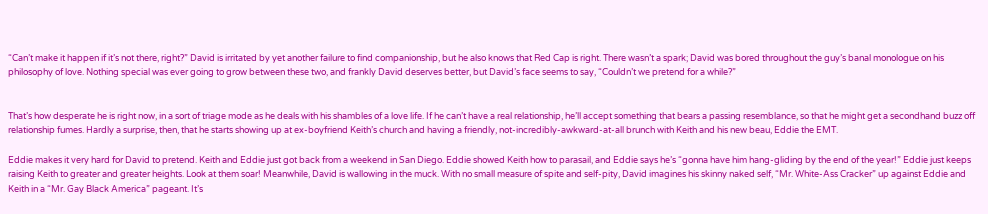“Can’t make it happen if it’s not there, right?” David is irritated by yet another failure to find companionship, but he also knows that Red Cap is right. There wasn’t a spark; David was bored throughout the guy’s banal monologue on his philosophy of love. Nothing special was ever going to grow between these two, and frankly David deserves better, but David’s face seems to say, “Couldn’t we pretend for a while?”


That’s how desperate he is right now, in a sort of triage mode as he deals with his shambles of a love life. If he can’t have a real relationship, he’ll accept something that bears a passing resemblance, so that he might get a secondhand buzz off relationship fumes. Hardly a surprise, then, that he starts showing up at ex-boyfriend Keith’s church and having a friendly, not-incredibly-awkward-at-all brunch with Keith and his new beau, Eddie the EMT.

Eddie makes it very hard for David to pretend. Keith and Eddie just got back from a weekend in San Diego. Eddie showed Keith how to parasail, and Eddie says he’s “gonna have him hang-gliding by the end of the year!” Eddie just keeps raising Keith to greater and greater heights. Look at them soar! Meanwhile, David is wallowing in the muck. With no small measure of spite and self-pity, David imagines his skinny naked self, “Mr. White-Ass Cracker” up against Eddie and Keith in a “Mr. Gay Black America” pageant. It’s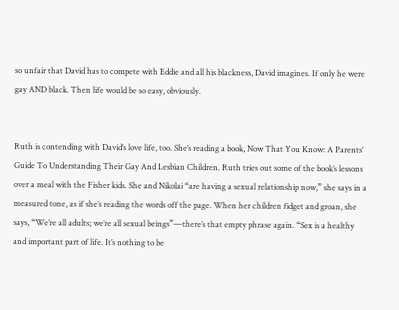so unfair that David has to compete with Eddie and all his blackness, David imagines. If only he were gay AND black. Then life would be so easy, obviously.


Ruth is contending with David’s love life, too. She’s reading a book, Now That You Know: A Parents’ Guide To Understanding Their Gay And Lesbian Children. Ruth tries out some of the book’s lessons over a meal with the Fisher kids. She and Nikolai “are having a sexual relationship now,” she says in a measured tone, as if she’s reading the words off the page. When her children fidget and groan, she says, “We’re all adults; we’re all sexual beings”—there’s that empty phrase again. “Sex is a healthy and important part of life. It’s nothing to be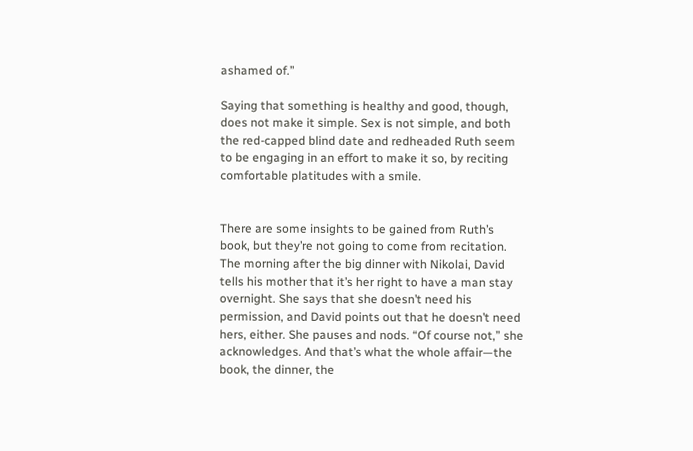ashamed of.”

Saying that something is healthy and good, though, does not make it simple. Sex is not simple, and both the red-capped blind date and redheaded Ruth seem to be engaging in an effort to make it so, by reciting comfortable platitudes with a smile.


There are some insights to be gained from Ruth’s book, but they’re not going to come from recitation. The morning after the big dinner with Nikolai, David tells his mother that it’s her right to have a man stay overnight. She says that she doesn’t need his permission, and David points out that he doesn’t need hers, either. She pauses and nods. “Of course not,” she acknowledges. And that’s what the whole affair—the book, the dinner, the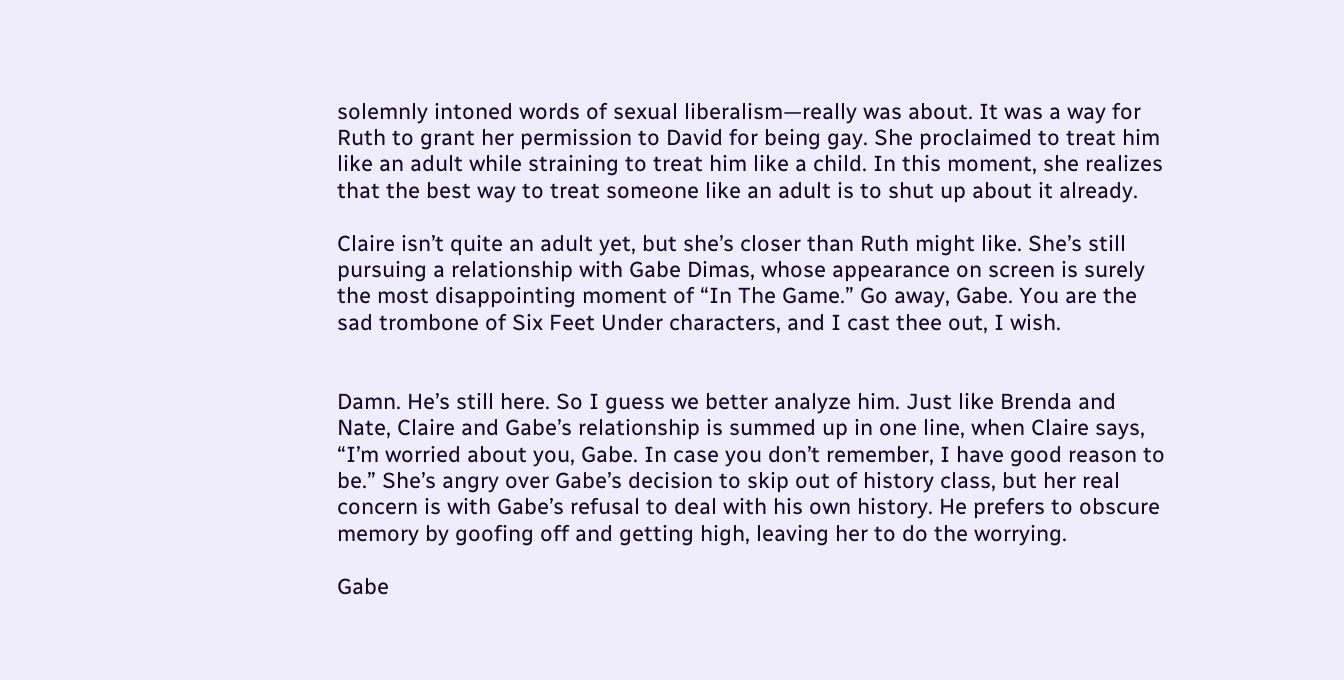solemnly intoned words of sexual liberalism—really was about. It was a way for Ruth to grant her permission to David for being gay. She proclaimed to treat him like an adult while straining to treat him like a child. In this moment, she realizes that the best way to treat someone like an adult is to shut up about it already.

Claire isn’t quite an adult yet, but she’s closer than Ruth might like. She’s still pursuing a relationship with Gabe Dimas, whose appearance on screen is surely the most disappointing moment of “In The Game.” Go away, Gabe. You are the sad trombone of Six Feet Under characters, and I cast thee out, I wish.


Damn. He’s still here. So I guess we better analyze him. Just like Brenda and Nate, Claire and Gabe’s relationship is summed up in one line, when Claire says, “I’m worried about you, Gabe. In case you don’t remember, I have good reason to be.” She’s angry over Gabe’s decision to skip out of history class, but her real concern is with Gabe’s refusal to deal with his own history. He prefers to obscure memory by goofing off and getting high, leaving her to do the worrying.

Gabe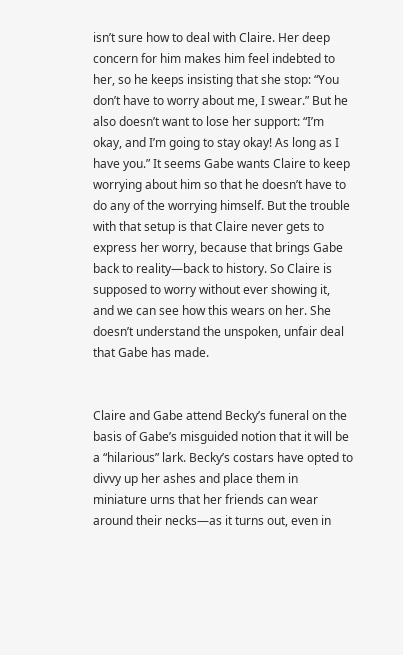isn’t sure how to deal with Claire. Her deep concern for him makes him feel indebted to her, so he keeps insisting that she stop: “You don’t have to worry about me, I swear.” But he also doesn’t want to lose her support: “I’m okay, and I’m going to stay okay! As long as I have you.” It seems Gabe wants Claire to keep worrying about him so that he doesn’t have to do any of the worrying himself. But the trouble with that setup is that Claire never gets to express her worry, because that brings Gabe back to reality—back to history. So Claire is supposed to worry without ever showing it, and we can see how this wears on her. She doesn’t understand the unspoken, unfair deal that Gabe has made.


Claire and Gabe attend Becky’s funeral on the basis of Gabe’s misguided notion that it will be a “hilarious” lark. Becky’s costars have opted to divvy up her ashes and place them in miniature urns that her friends can wear around their necks—as it turns out, even in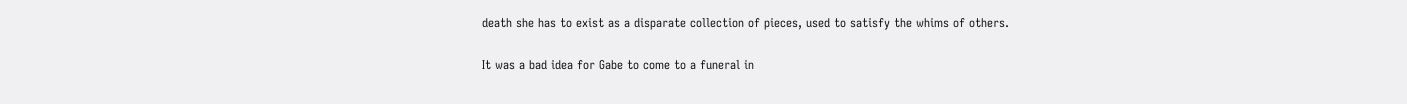death she has to exist as a disparate collection of pieces, used to satisfy the whims of others.

It was a bad idea for Gabe to come to a funeral in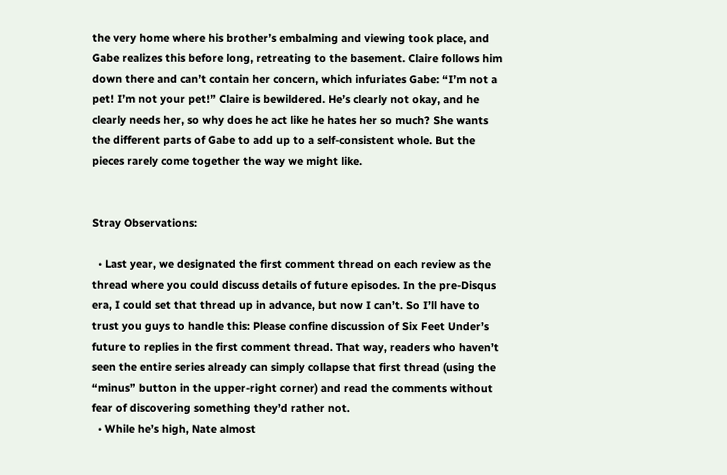the very home where his brother’s embalming and viewing took place, and Gabe realizes this before long, retreating to the basement. Claire follows him down there and can’t contain her concern, which infuriates Gabe: “I’m not a pet! I’m not your pet!” Claire is bewildered. He’s clearly not okay, and he clearly needs her, so why does he act like he hates her so much? She wants the different parts of Gabe to add up to a self-consistent whole. But the pieces rarely come together the way we might like.


Stray Observations:

  • Last year, we designated the first comment thread on each review as the thread where you could discuss details of future episodes. In the pre-Disqus era, I could set that thread up in advance, but now I can’t. So I’ll have to trust you guys to handle this: Please confine discussion of Six Feet Under’s future to replies in the first comment thread. That way, readers who haven’t seen the entire series already can simply collapse that first thread (using the “minus” button in the upper-right corner) and read the comments without fear of discovering something they’d rather not.
  • While he’s high, Nate almost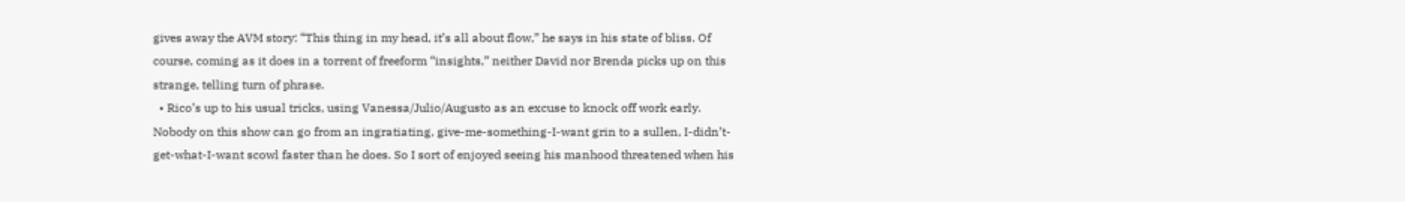gives away the AVM story: “This thing in my head, it’s all about flow,” he says in his state of bliss. Of course, coming as it does in a torrent of freeform “insights,” neither David nor Brenda picks up on this strange, telling turn of phrase.
  • Rico’s up to his usual tricks, using Vanessa/Julio/Augusto as an excuse to knock off work early. Nobody on this show can go from an ingratiating, give-me-something-I-want grin to a sullen, I-didn’t-get-what-I-want scowl faster than he does. So I sort of enjoyed seeing his manhood threatened when his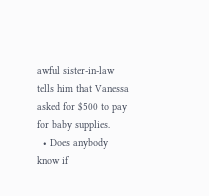awful sister-in-law tells him that Vanessa asked for $500 to pay for baby supplies.
  • Does anybody know if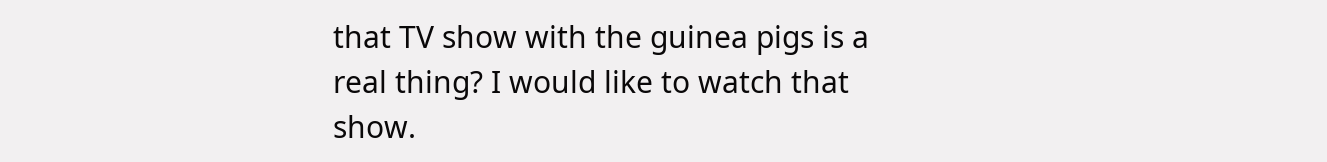that TV show with the guinea pigs is a real thing? I would like to watch that show.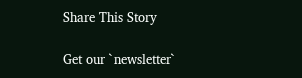Share This Story

Get our `newsletter`